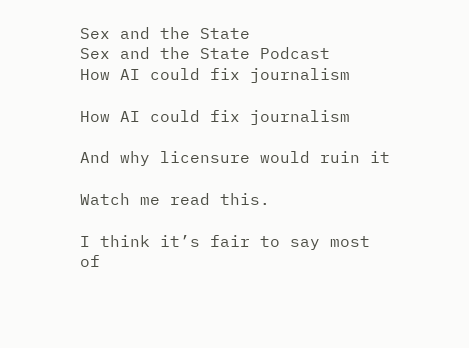Sex and the State
Sex and the State Podcast
How AI could fix journalism

How AI could fix journalism

And why licensure would ruin it

Watch me read this.

I think it’s fair to say most of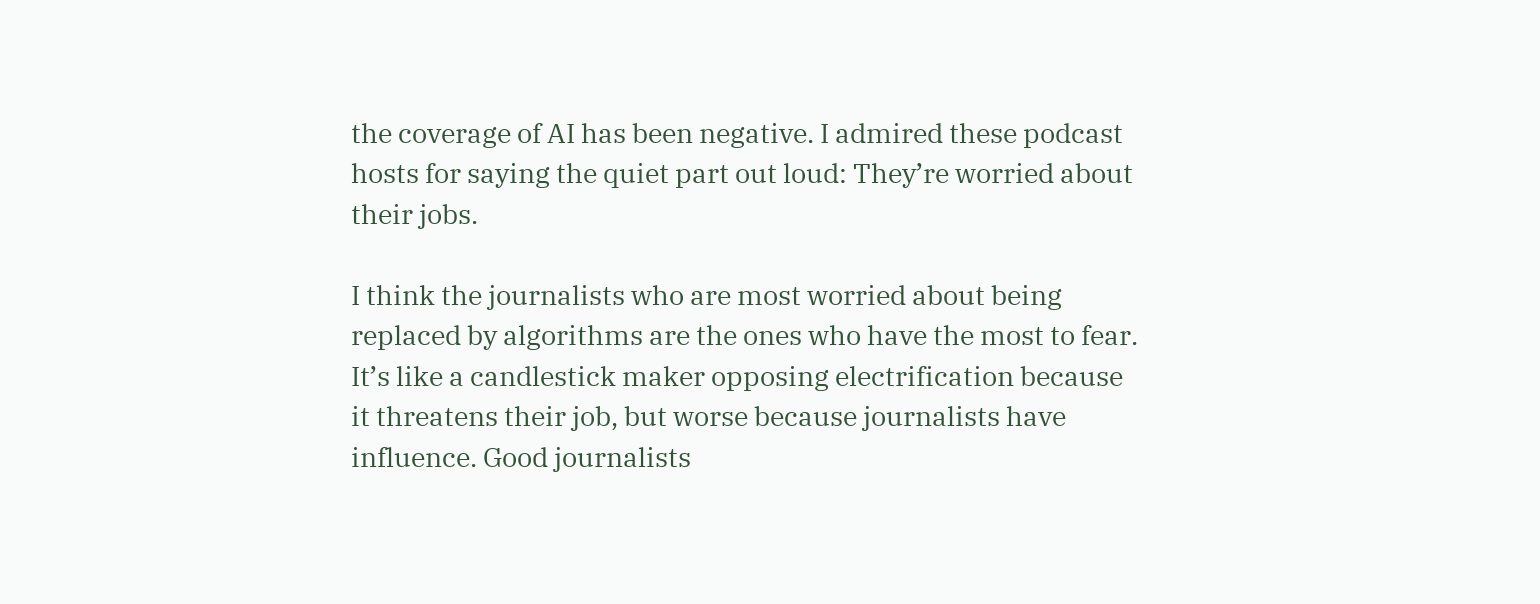the coverage of AI has been negative. I admired these podcast hosts for saying the quiet part out loud: They’re worried about their jobs.

I think the journalists who are most worried about being replaced by algorithms are the ones who have the most to fear. It’s like a candlestick maker opposing electrification because it threatens their job, but worse because journalists have influence. Good journalists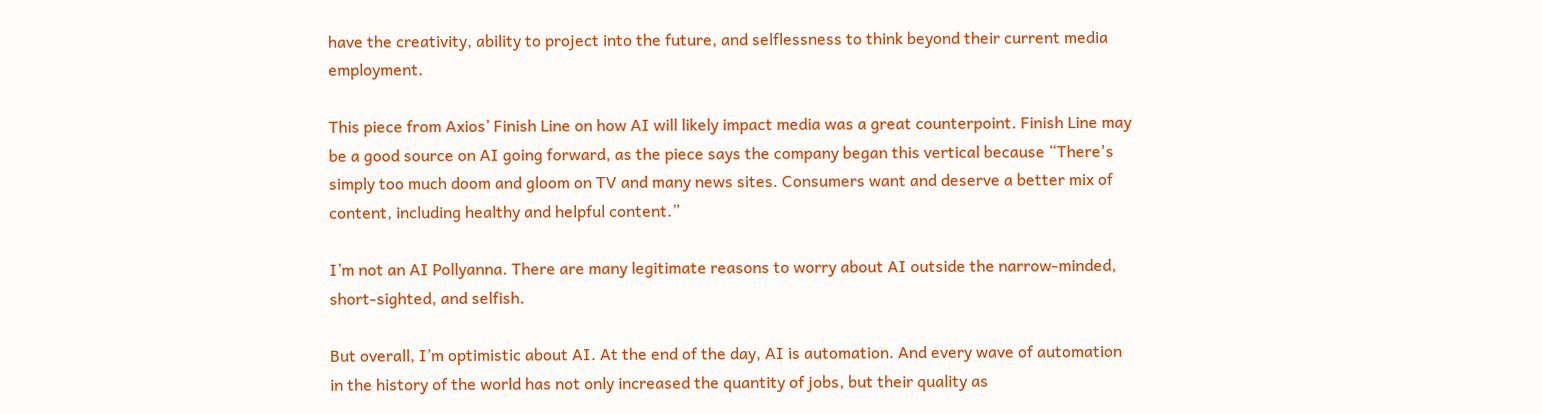have the creativity, ability to project into the future, and selflessness to think beyond their current media employment.

This piece from Axios’ Finish Line on how AI will likely impact media was a great counterpoint. Finish Line may be a good source on AI going forward, as the piece says the company began this vertical because “There's simply too much doom and gloom on TV and many news sites. Consumers want and deserve a better mix of content, including healthy and helpful content.”

I’m not an AI Pollyanna. There are many legitimate reasons to worry about AI outside the narrow-minded, short-sighted, and selfish.

But overall, I’m optimistic about AI. At the end of the day, AI is automation. And every wave of automation in the history of the world has not only increased the quantity of jobs, but their quality as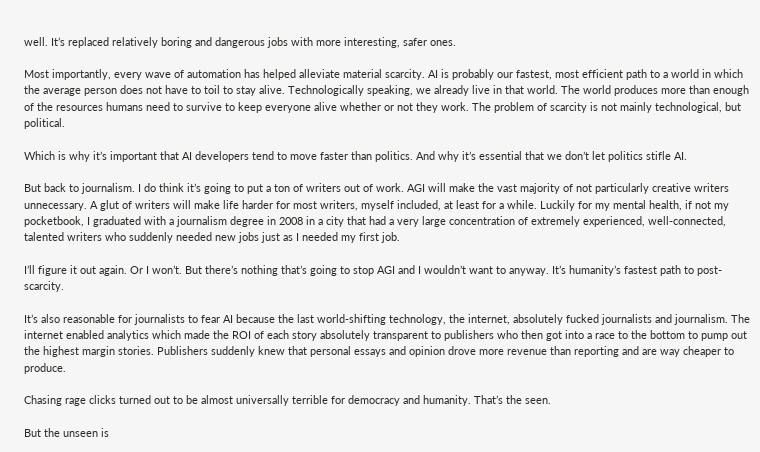well. It’s replaced relatively boring and dangerous jobs with more interesting, safer ones.

Most importantly, every wave of automation has helped alleviate material scarcity. AI is probably our fastest, most efficient path to a world in which the average person does not have to toil to stay alive. Technologically speaking, we already live in that world. The world produces more than enough of the resources humans need to survive to keep everyone alive whether or not they work. The problem of scarcity is not mainly technological, but political.

Which is why it’s important that AI developers tend to move faster than politics. And why it’s essential that we don’t let politics stifle AI.

But back to journalism. I do think it’s going to put a ton of writers out of work. AGI will make the vast majority of not particularly creative writers unnecessary. A glut of writers will make life harder for most writers, myself included, at least for a while. Luckily for my mental health, if not my pocketbook, I graduated with a journalism degree in 2008 in a city that had a very large concentration of extremely experienced, well-connected, talented writers who suddenly needed new jobs just as I needed my first job.

I’ll figure it out again. Or I won’t. But there’s nothing that’s going to stop AGI and I wouldn’t want to anyway. It’s humanity’s fastest path to post-scarcity.

It’s also reasonable for journalists to fear AI because the last world-shifting technology, the internet, absolutely fucked journalists and journalism. The internet enabled analytics which made the ROI of each story absolutely transparent to publishers who then got into a race to the bottom to pump out the highest margin stories. Publishers suddenly knew that personal essays and opinion drove more revenue than reporting and are way cheaper to produce.

Chasing rage clicks turned out to be almost universally terrible for democracy and humanity. That’s the seen.

But the unseen is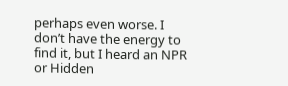perhaps even worse. I don’t have the energy to find it, but I heard an NPR or Hidden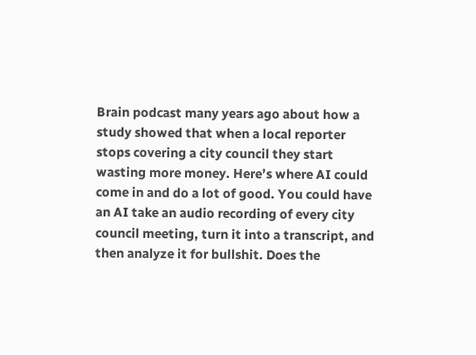Brain podcast many years ago about how a study showed that when a local reporter stops covering a city council they start wasting more money. Here’s where AI could come in and do a lot of good. You could have an AI take an audio recording of every city council meeting, turn it into a transcript, and then analyze it for bullshit. Does the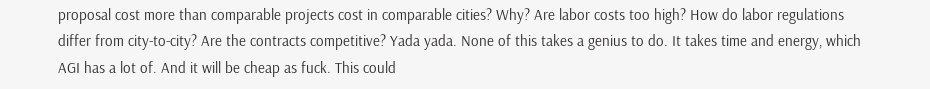proposal cost more than comparable projects cost in comparable cities? Why? Are labor costs too high? How do labor regulations differ from city-to-city? Are the contracts competitive? Yada yada. None of this takes a genius to do. It takes time and energy, which AGI has a lot of. And it will be cheap as fuck. This could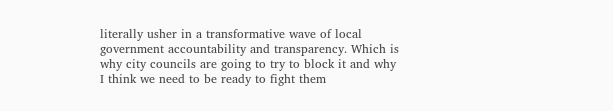literally usher in a transformative wave of local government accountability and transparency. Which is why city councils are going to try to block it and why I think we need to be ready to fight them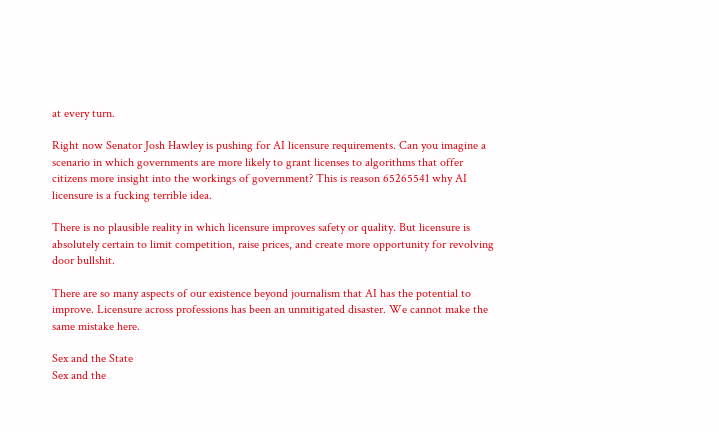at every turn.

Right now Senator Josh Hawley is pushing for AI licensure requirements. Can you imagine a scenario in which governments are more likely to grant licenses to algorithms that offer citizens more insight into the workings of government? This is reason 65265541 why AI licensure is a fucking terrible idea.

There is no plausible reality in which licensure improves safety or quality. But licensure is absolutely certain to limit competition, raise prices, and create more opportunity for revolving door bullshit.

There are so many aspects of our existence beyond journalism that AI has the potential to improve. Licensure across professions has been an unmitigated disaster. We cannot make the same mistake here.

Sex and the State
Sex and the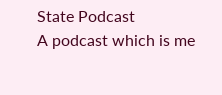State Podcast
A podcast which is me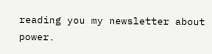reading you my newsletter about power.